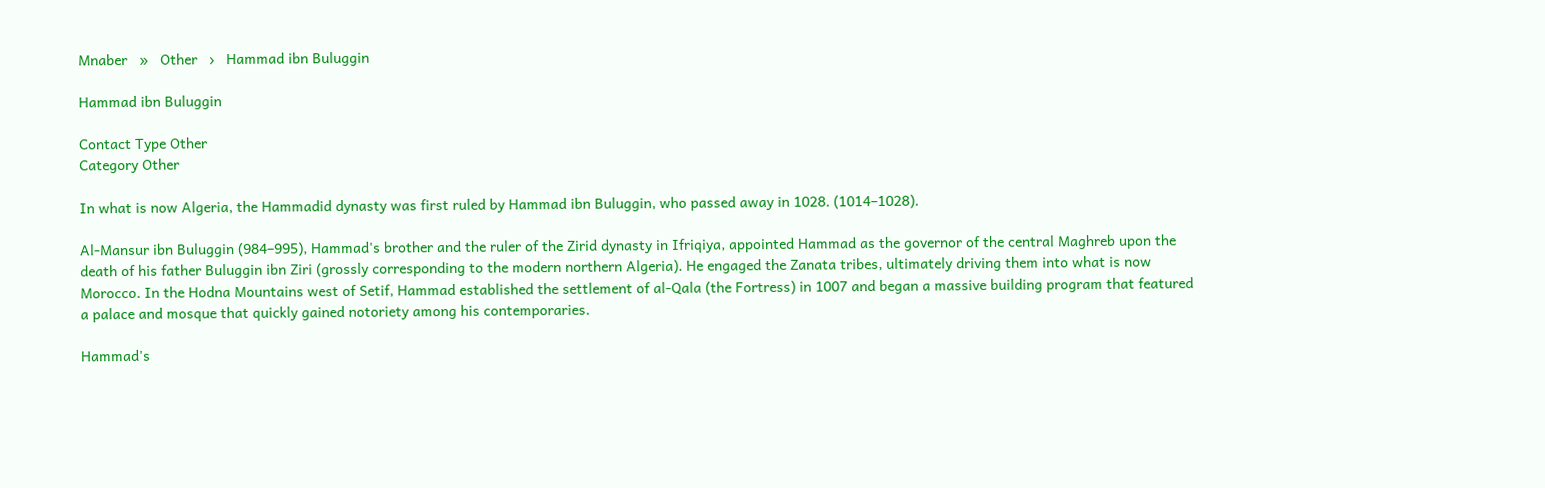Mnaber   »   Other   ›   Hammad ibn Buluggin

Hammad ibn Buluggin

Contact Type Other
Category Other

In what is now Algeria, the Hammadid dynasty was first ruled by Hammad ibn Buluggin, who passed away in 1028. (1014–1028).

Al-Mansur ibn Buluggin (984–995), Hammad's brother and the ruler of the Zirid dynasty in Ifriqiya, appointed Hammad as the governor of the central Maghreb upon the death of his father Buluggin ibn Ziri (grossly corresponding to the modern northern Algeria). He engaged the Zanata tribes, ultimately driving them into what is now Morocco. In the Hodna Mountains west of Setif, Hammad established the settlement of al-Qala (the Fortress) in 1007 and began a massive building program that featured a palace and mosque that quickly gained notoriety among his contemporaries.

Hammad's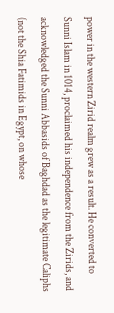power in the western Zirid realm grew as a result. He converted to Sunni Islam in 1014, proclaimed his independence from the Zirids, and acknowledged the Sunni Abbasids of Baghdad as the legitimate Caliphs (not the Shia Fatimids in Egypt, on whose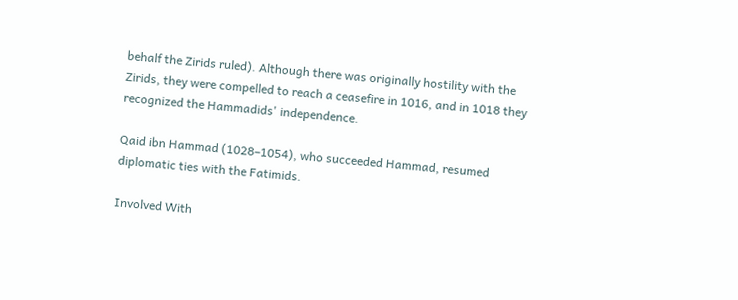behalf the Zirids ruled). Although there was originally hostility with the Zirids, they were compelled to reach a ceasefire in 1016, and in 1018 they recognized the Hammadids' independence.

Qaid ibn Hammad (1028–1054), who succeeded Hammad, resumed diplomatic ties with the Fatimids.

Involved With